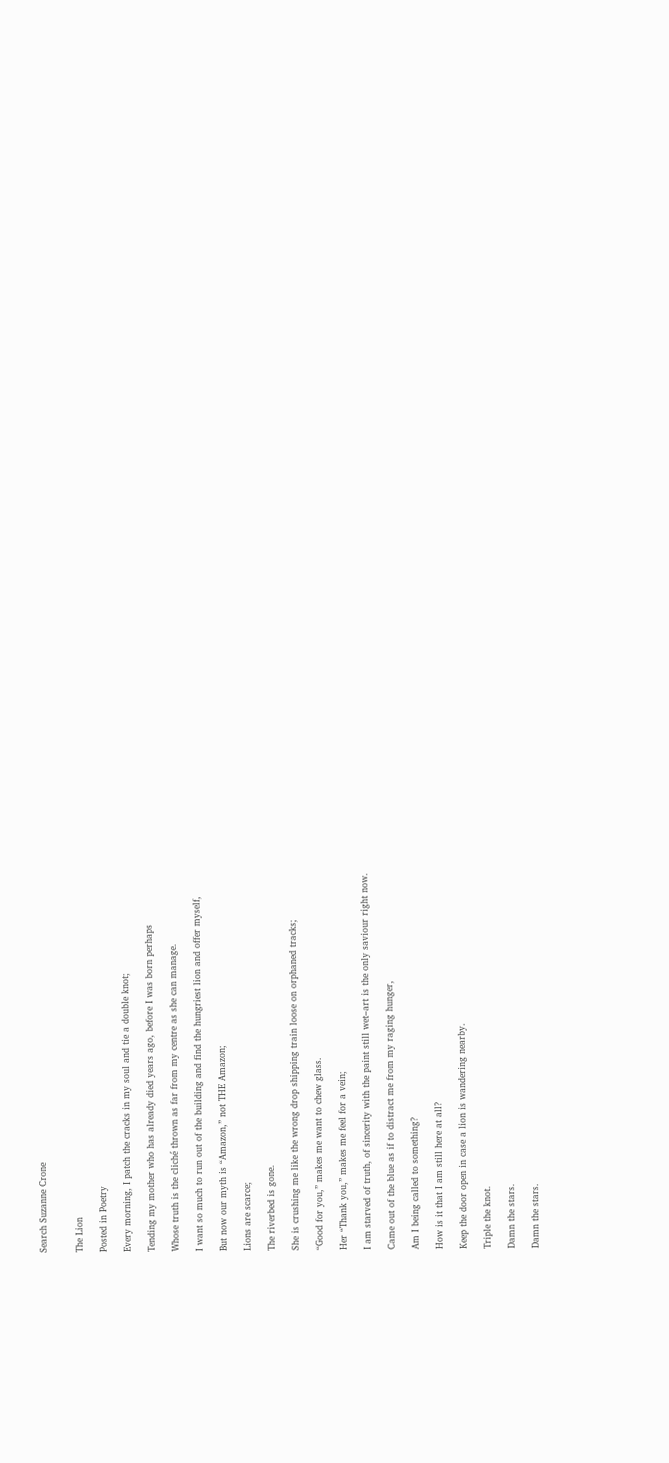Search Suzanne Crone


The Lion

Posted in Poetry

Every morning, I patch the cracks in my soul and tie a double knot;

Tending my mother who has already died years ago, before I was born perhaps

Whose truth is the cliché thrown as far from my centre as she can manage.

I want so much to run out of the building and find the hungriest lion and offer myself,

But now our myth is “Amazon,” not THE Amazon;

Lions are scarce;

The riverbed is gone.

She is crushing me like the wrong drop shipping train loose on orphaned tracks;

“Good for you,” makes me want to chew glass.

Her “Thank you,” makes me feel for a vein;

I am starved of truth, of sincerity with the paint still wet–art is the only saviour right now.

Came out of the blue as if to distract me from my raging hunger,

Am I being called to something?

How is it that I am still here at all?

Keep the door open in case a lion is wandering nearby.

Triple the knot.

Damn the stars.

Damn the stars.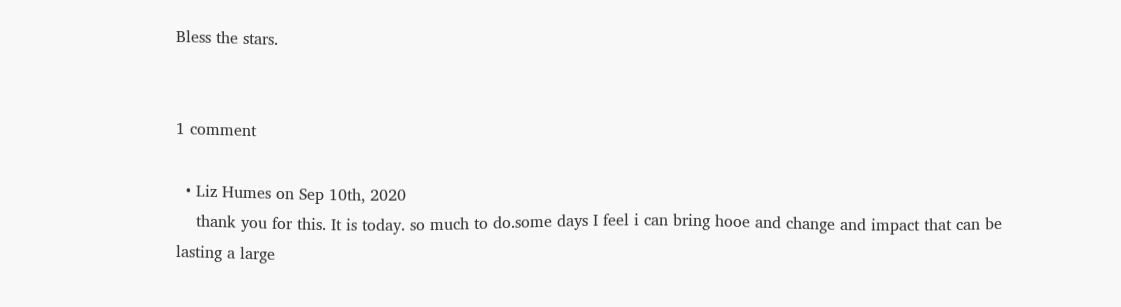Bless the stars.


1 comment

  • Liz Humes on Sep 10th, 2020
    thank you for this. It is today. so much to do.some days I feel i can bring hooe and change and impact that can be lasting a large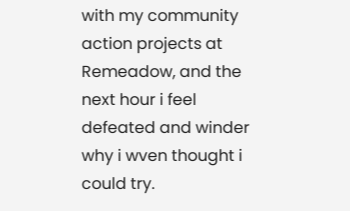with my community action projects at Remeadow, and the next hour i feel defeated and winder why i wven thought i could try.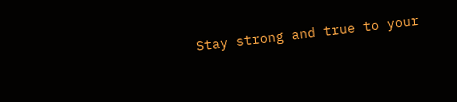Stay strong and true to your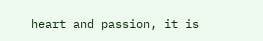heart and passion, it is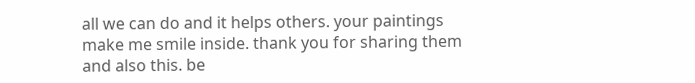all we can do and it helps others. your paintings make me smile inside. thank you for sharing them and also this. be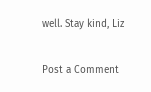well. Stay kind, Liz

Post a Comment